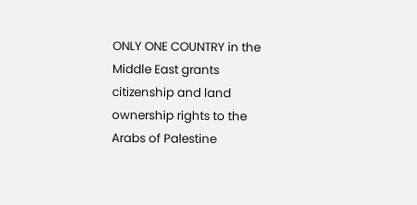ONLY ONE COUNTRY in the Middle East grants citizenship and land ownership rights to the Arabs of Palestine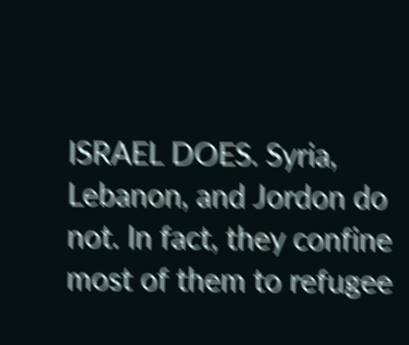ISRAEL DOES. Syria, Lebanon, and Jordon do not. In fact, they confine most of them to refugee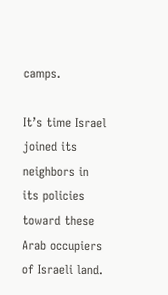camps.

It’s time Israel joined its neighbors in its policies toward these Arab occupiers of Israeli land.